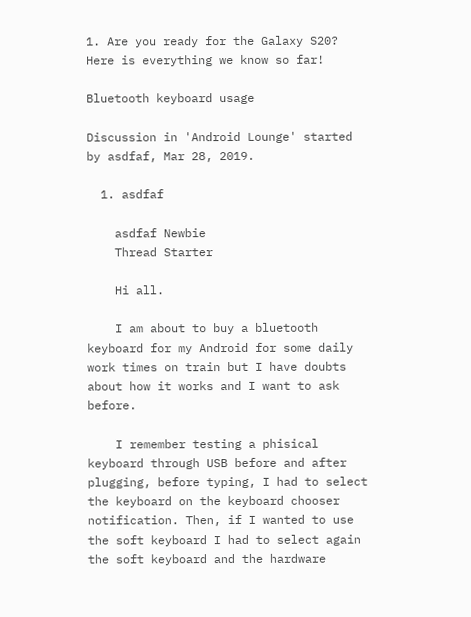1. Are you ready for the Galaxy S20? Here is everything we know so far!

Bluetooth keyboard usage

Discussion in 'Android Lounge' started by asdfaf, Mar 28, 2019.

  1. asdfaf

    asdfaf Newbie
    Thread Starter

    Hi all.

    I am about to buy a bluetooth keyboard for my Android for some daily work times on train but I have doubts about how it works and I want to ask before.

    I remember testing a phisical keyboard through USB before and after plugging, before typing, I had to select the keyboard on the keyboard chooser notification. Then, if I wanted to use the soft keyboard I had to select again the soft keyboard and the hardware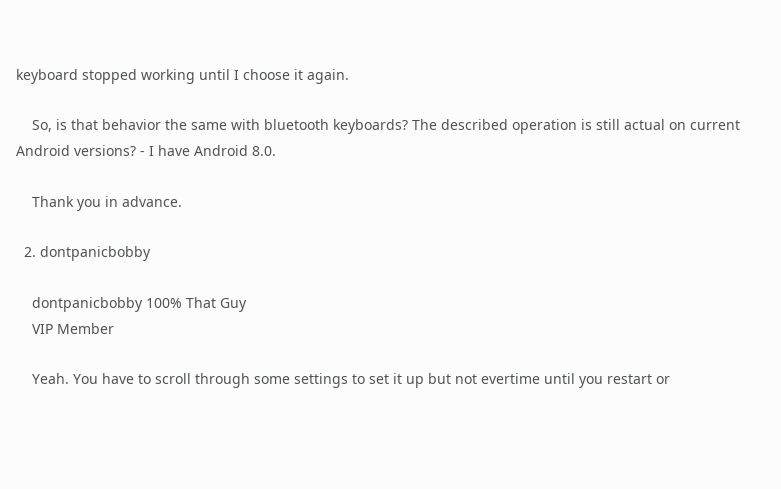keyboard stopped working until I choose it again.

    So, is that behavior the same with bluetooth keyboards? The described operation is still actual on current Android versions? - I have Android 8.0.

    Thank you in advance.

  2. dontpanicbobby

    dontpanicbobby 100% That Guy
    VIP Member

    Yeah. You have to scroll through some settings to set it up but not evertime until you restart or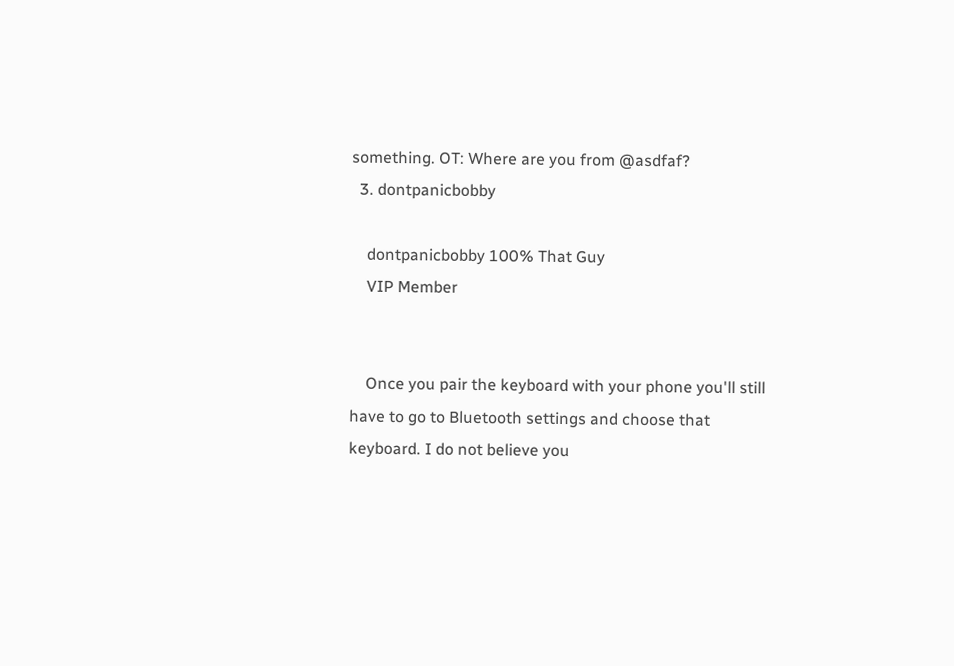something. OT: Where are you from @asdfaf?
  3. dontpanicbobby

    dontpanicbobby 100% That Guy
    VIP Member


    Once you pair the keyboard with your phone you'll still have to go to Bluetooth settings and choose that keyboard. I do not believe you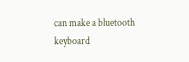can make a bluetooth keyboard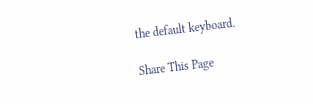the default keyboard.

Share This Page